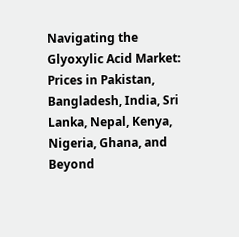Navigating the Glyoxylic Acid Market: Prices in Pakistan, Bangladesh, India, Sri Lanka, Nepal, Kenya, Nigeria, Ghana, and Beyond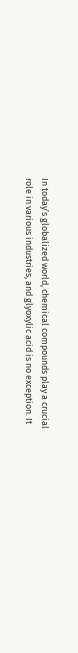In today’s globalized world, chemical compounds play a crucial role in various industries, and glyoxylic acid is no exception. It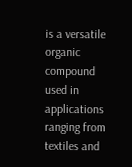is a versatile organic compound used in applications ranging from textiles and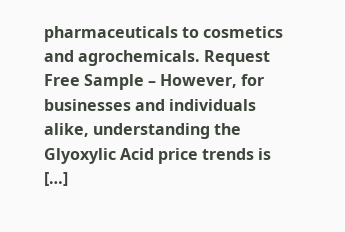pharmaceuticals to cosmetics and agrochemicals. Request Free Sample – However, for businesses and individuals alike, understanding the Glyoxylic Acid price trends is […]